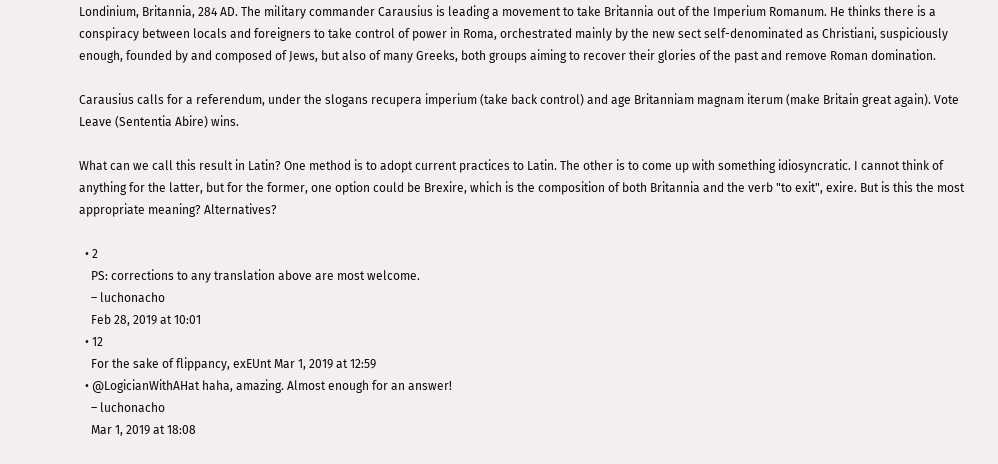Londinium, Britannia, 284 AD. The military commander Carausius is leading a movement to take Britannia out of the Imperium Romanum. He thinks there is a conspiracy between locals and foreigners to take control of power in Roma, orchestrated mainly by the new sect self-denominated as Christiani, suspiciously enough, founded by and composed of Jews, but also of many Greeks, both groups aiming to recover their glories of the past and remove Roman domination.

Carausius calls for a referendum, under the slogans recupera imperium (take back control) and age Britanniam magnam iterum (make Britain great again). Vote Leave (Sententia Abire) wins.

What can we call this result in Latin? One method is to adopt current practices to Latin. The other is to come up with something idiosyncratic. I cannot think of anything for the latter, but for the former, one option could be Brexire, which is the composition of both Britannia and the verb "to exit", exire. But is this the most appropriate meaning? Alternatives?

  • 2
    PS: corrections to any translation above are most welcome.
    – luchonacho
    Feb 28, 2019 at 10:01
  • 12
    For the sake of flippancy, exEUnt Mar 1, 2019 at 12:59
  • @LogicianWithAHat haha, amazing. Almost enough for an answer!
    – luchonacho
    Mar 1, 2019 at 18:08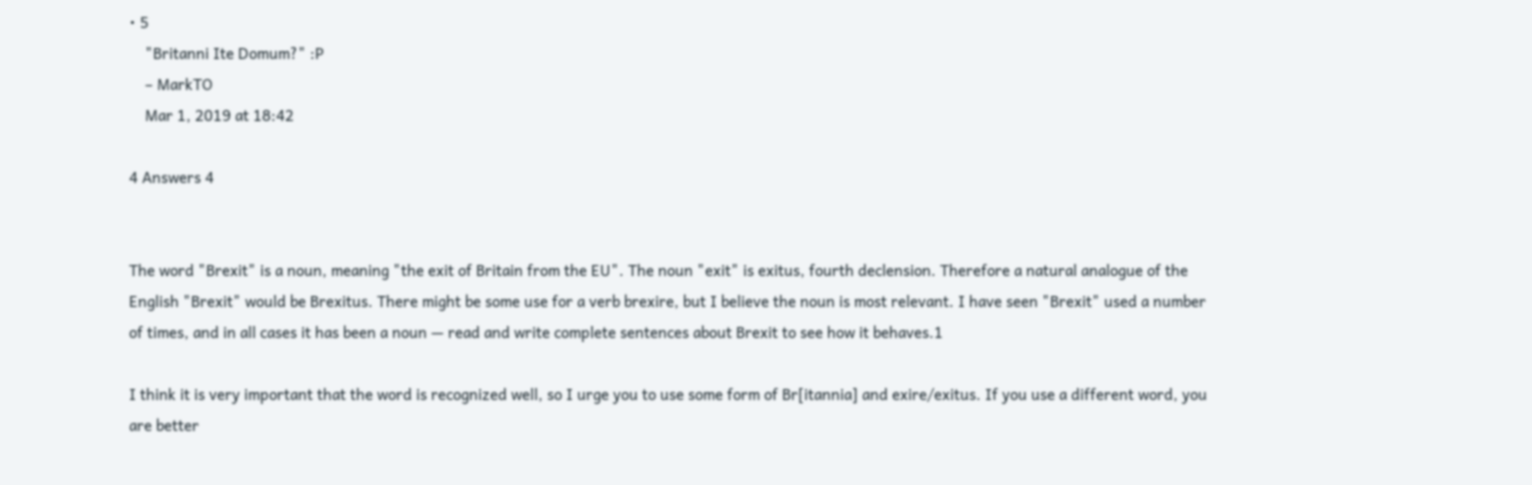• 5
    "Britanni Ite Domum?" :P
    – MarkTO
    Mar 1, 2019 at 18:42

4 Answers 4


The word "Brexit" is a noun, meaning "the exit of Britain from the EU". The noun "exit" is exitus, fourth declension. Therefore a natural analogue of the English "Brexit" would be Brexitus. There might be some use for a verb brexire, but I believe the noun is most relevant. I have seen "Brexit" used a number of times, and in all cases it has been a noun — read and write complete sentences about Brexit to see how it behaves.1

I think it is very important that the word is recognized well, so I urge you to use some form of Br[itannia] and exire/exitus. If you use a different word, you are better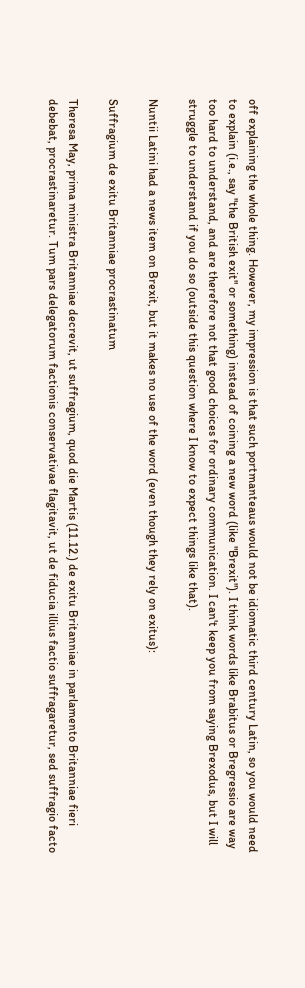off explaining the whole thing. However, my impression is that such portmanteaus would not be idiomatic third century Latin, so you would need to explain (i.e., say "the British exit" or something) instead of coining a new word (like "Brexit"). I think words like Brabitus or Bregressio are way too hard to understand, and are therefore not that good choices for ordinary communication. I can't keep you from saying Brexodus, but I will struggle to understand if you do so (outside this question where I know to expect things like that).

Nuntii Latini had a news item on Brexit, but it makes no use of the word (even though they rely on exitus):

Suffragium de exitu Britanniae procrastinatum

Theresa May, prima ministra Britanniae decrevit, ut suffragium, quod die Martis (11.12.) de exitu Britanniae in parlamento Britanniae fieri debebat, procrastinaretur. Tum pars delegatorum factionis conservativae flagitavit, ut de fiducia illius factio suffragaretur, sed suffragio facto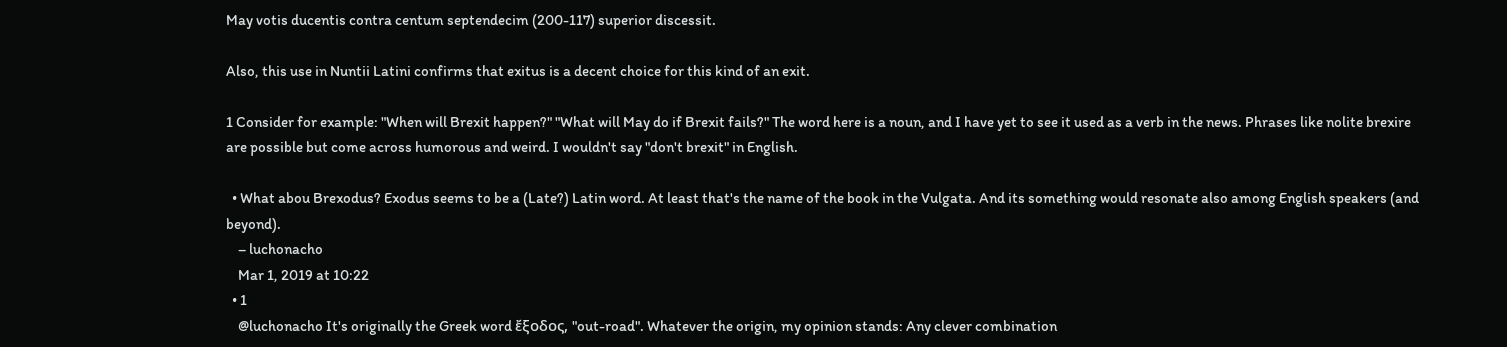May votis ducentis contra centum septendecim (200-117) superior discessit.

Also, this use in Nuntii Latini confirms that exitus is a decent choice for this kind of an exit.

1 Consider for example: "When will Brexit happen?" "What will May do if Brexit fails?" The word here is a noun, and I have yet to see it used as a verb in the news. Phrases like nolite brexire are possible but come across humorous and weird. I wouldn't say "don't brexit" in English.

  • What abou Brexodus? Exodus seems to be a (Late?) Latin word. At least that's the name of the book in the Vulgata. And its something would resonate also among English speakers (and beyond).
    – luchonacho
    Mar 1, 2019 at 10:22
  • 1
    @luchonacho It's originally the Greek word ἔξοδος, "out-road". Whatever the origin, my opinion stands: Any clever combination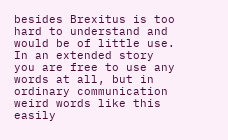besides Brexitus is too hard to understand and would be of little use. In an extended story you are free to use any words at all, but in ordinary communication weird words like this easily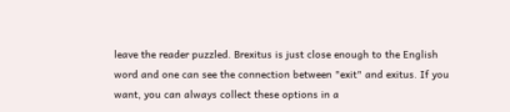leave the reader puzzled. Brexitus is just close enough to the English word and one can see the connection between "exit" and exitus. If you want, you can always collect these options in a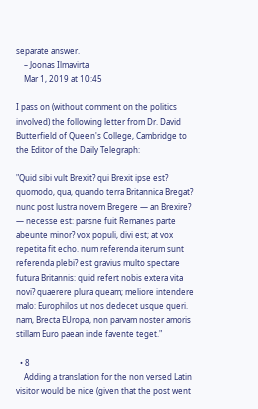separate answer.
    – Joonas Ilmavirta
    Mar 1, 2019 at 10:45

I pass on (without comment on the politics involved) the following letter from Dr. David Butterfield of Queen's College, Cambridge to the Editor of the Daily Telegraph:

"Quid sibi vult Brexit? qui Brexit ipse est? quomodo, qua, quando terra Britannica Bregat? nunc post lustra novem Bregere — an Brexire? — necesse est: parsne fuit Remanes parte abeunte minor? vox populi, divi est; at vox repetita fit echo. num referenda iterum sunt referenda plebi? est gravius multo spectare futura Britannis: quid refert nobis extera vita novi? quaerere plura queam; meliore intendere malo: Europhilos ut nos dedecet usque queri. nam, Brecta EUropa, non parvam noster amoris stillam Euro paean inde favente teget."

  • 8
    Adding a translation for the non versed Latin visitor would be nice (given that the post went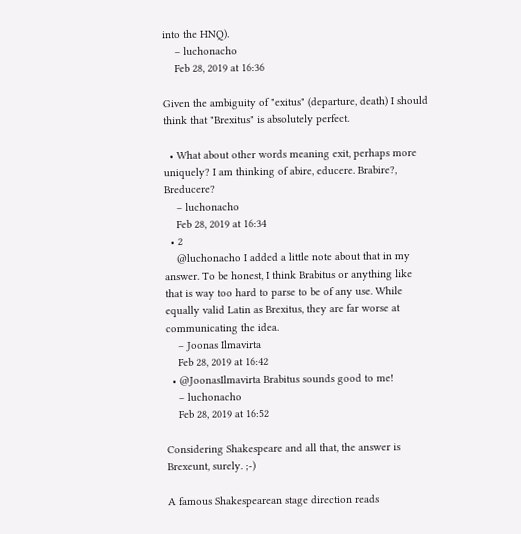into the HNQ).
    – luchonacho
    Feb 28, 2019 at 16:36

Given the ambiguity of "exitus" (departure, death) I should think that "Brexitus" is absolutely perfect.

  • What about other words meaning exit, perhaps more uniquely? I am thinking of abire, educere. Brabire?, Breducere?
    – luchonacho
    Feb 28, 2019 at 16:34
  • 2
    @luchonacho I added a little note about that in my answer. To be honest, I think Brabitus or anything like that is way too hard to parse to be of any use. While equally valid Latin as Brexitus, they are far worse at communicating the idea.
    – Joonas Ilmavirta
    Feb 28, 2019 at 16:42
  • @JoonasIlmavirta Brabitus sounds good to me!
    – luchonacho
    Feb 28, 2019 at 16:52

Considering Shakespeare and all that, the answer is Brexeunt, surely. ;-)

A famous Shakespearean stage direction reads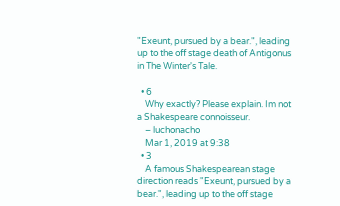"Exeunt, pursued by a bear.", leading up to the off stage death of Antigonus in The Winter's Tale.

  • 6
    Why exactly? Please explain. Im not a Shakespeare connoisseur.
    – luchonacho
    Mar 1, 2019 at 9:38
  • 3
    A famous Shakespearean stage direction reads "Exeunt, pursued by a bear.", leading up to the off stage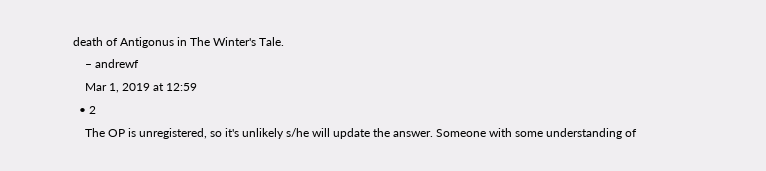death of Antigonus in The Winter's Tale.
    – andrewf
    Mar 1, 2019 at 12:59
  • 2
    The OP is unregistered, so it's unlikely s/he will update the answer. Someone with some understanding of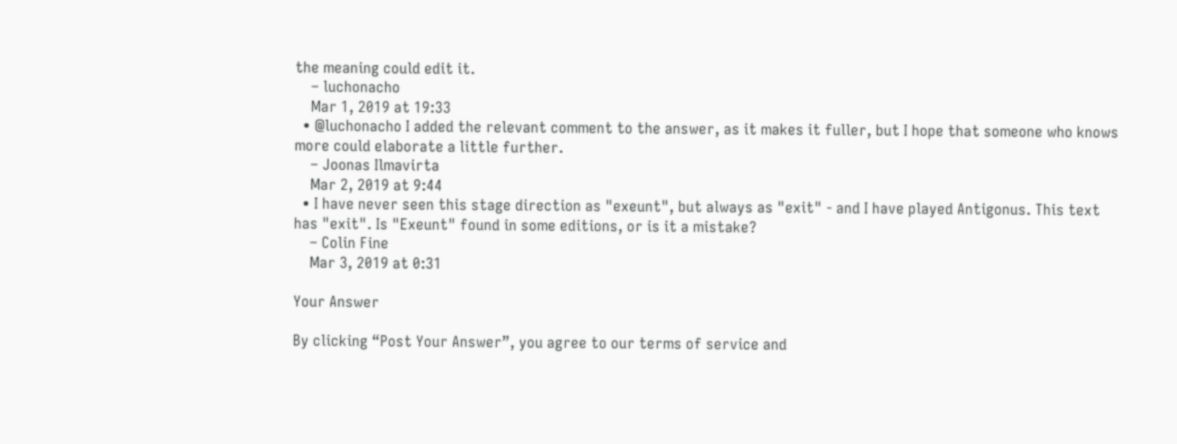the meaning could edit it.
    – luchonacho
    Mar 1, 2019 at 19:33
  • @luchonacho I added the relevant comment to the answer, as it makes it fuller, but I hope that someone who knows more could elaborate a little further.
    – Joonas Ilmavirta
    Mar 2, 2019 at 9:44
  • I have never seen this stage direction as "exeunt", but always as "exit" - and I have played Antigonus. This text has "exit". Is "Exeunt" found in some editions, or is it a mistake?
    – Colin Fine
    Mar 3, 2019 at 0:31

Your Answer

By clicking “Post Your Answer”, you agree to our terms of service and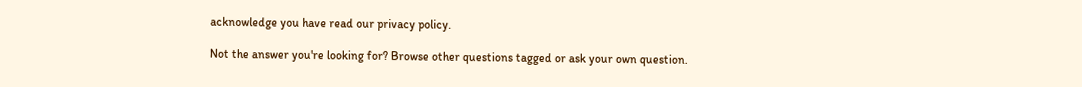acknowledge you have read our privacy policy.

Not the answer you're looking for? Browse other questions tagged or ask your own question.